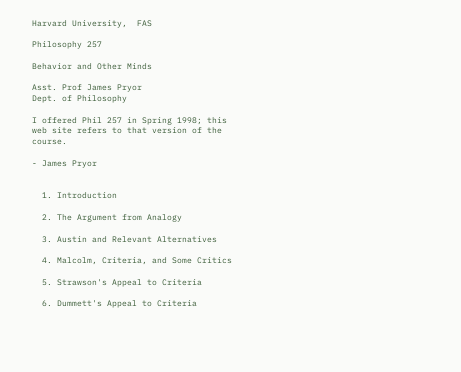Harvard University,  FAS

Philosophy 257

Behavior and Other Minds

Asst. Prof James Pryor
Dept. of Philosophy

I offered Phil 257 in Spring 1998; this web site refers to that version of the course.

- James Pryor


  1. Introduction

  2. The Argument from Analogy

  3. Austin and Relevant Alternatives

  4. Malcolm, Criteria, and Some Critics

  5. Strawson's Appeal to Criteria

  6. Dummett's Appeal to Criteria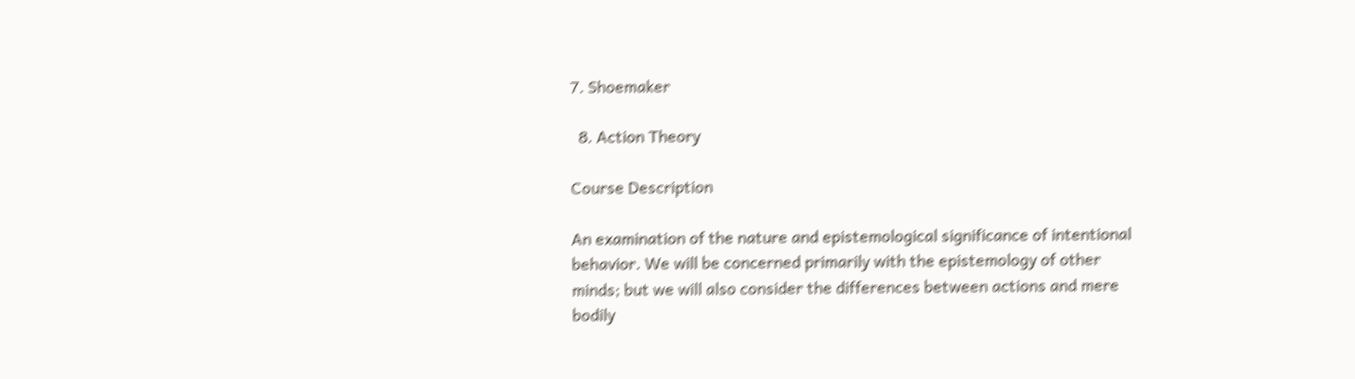7. Shoemaker

  8. Action Theory

Course Description

An examination of the nature and epistemological significance of intentional behavior. We will be concerned primarily with the epistemology of other minds; but we will also consider the differences between actions and mere bodily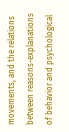movements, and the relations between reasons-explanations of behavior and psychological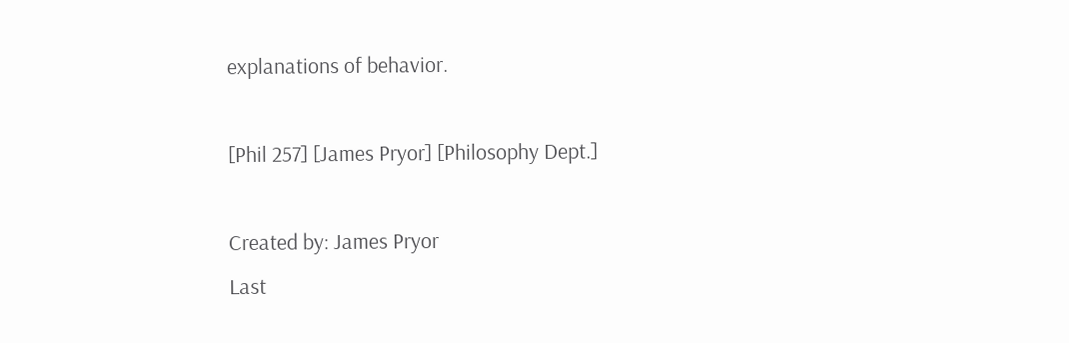explanations of behavior.

[Phil 257] [James Pryor] [Philosophy Dept.]

Created by: James Pryor
Last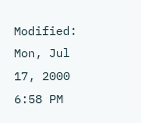Modified: Mon, Jul 17, 2000 6:58 PM